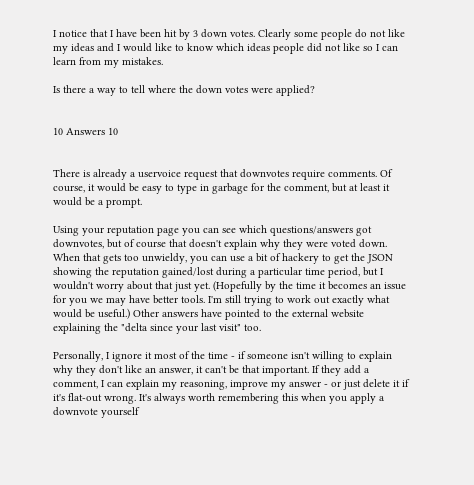I notice that I have been hit by 3 down votes. Clearly some people do not like my ideas and I would like to know which ideas people did not like so I can learn from my mistakes.

Is there a way to tell where the down votes were applied?


10 Answers 10


There is already a uservoice request that downvotes require comments. Of course, it would be easy to type in garbage for the comment, but at least it would be a prompt.

Using your reputation page you can see which questions/answers got downvotes, but of course that doesn't explain why they were voted down. When that gets too unwieldy, you can use a bit of hackery to get the JSON showing the reputation gained/lost during a particular time period, but I wouldn't worry about that just yet. (Hopefully by the time it becomes an issue for you we may have better tools. I'm still trying to work out exactly what would be useful.) Other answers have pointed to the external website explaining the "delta since your last visit" too.

Personally, I ignore it most of the time - if someone isn't willing to explain why they don't like an answer, it can't be that important. If they add a comment, I can explain my reasoning, improve my answer - or just delete it if it's flat-out wrong. It's always worth remembering this when you apply a downvote yourself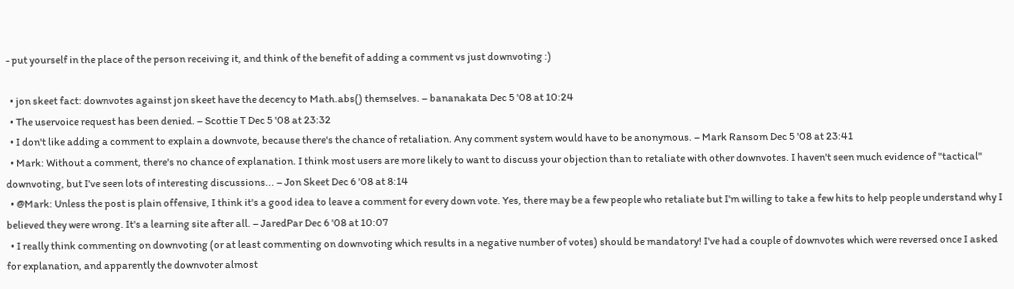- put yourself in the place of the person receiving it, and think of the benefit of adding a comment vs just downvoting :)

  • jon skeet fact: downvotes against jon skeet have the decency to Math.abs() themselves. – bananakata Dec 5 '08 at 10:24
  • The uservoice request has been denied. – Scottie T Dec 5 '08 at 23:32
  • I don't like adding a comment to explain a downvote, because there's the chance of retaliation. Any comment system would have to be anonymous. – Mark Ransom Dec 5 '08 at 23:41
  • Mark: Without a comment, there's no chance of explanation. I think most users are more likely to want to discuss your objection than to retaliate with other downvotes. I haven't seen much evidence of "tactical" downvoting, but I've seen lots of interesting discussions... – Jon Skeet Dec 6 '08 at 8:14
  • @Mark: Unless the post is plain offensive, I think it's a good idea to leave a comment for every down vote. Yes, there may be a few people who retaliate but I'm willing to take a few hits to help people understand why I believed they were wrong. It's a learning site after all. – JaredPar Dec 6 '08 at 10:07
  • I really think commenting on downvoting (or at least commenting on downvoting which results in a negative number of votes) should be mandatory! I've had a couple of downvotes which were reversed once I asked for explanation, and apparently the downvoter almost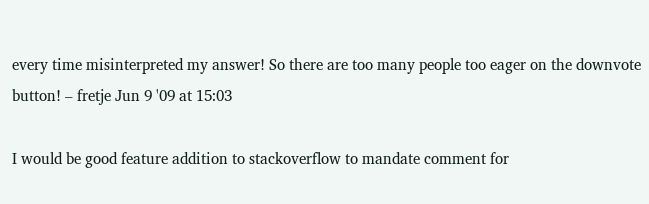every time misinterpreted my answer! So there are too many people too eager on the downvote button! – fretje Jun 9 '09 at 15:03

I would be good feature addition to stackoverflow to mandate comment for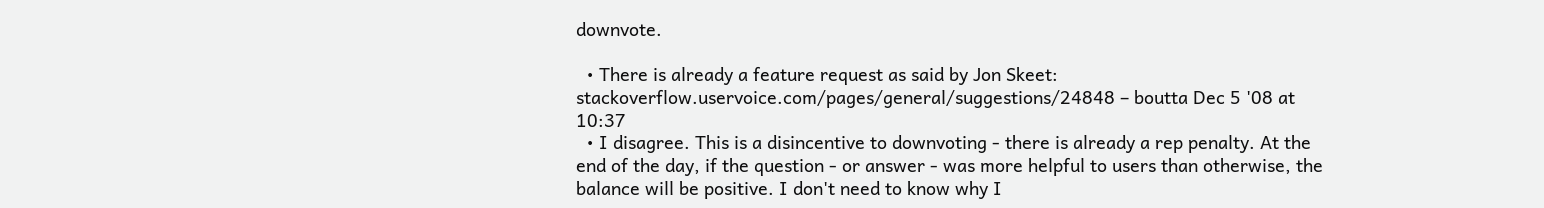downvote.

  • There is already a feature request as said by Jon Skeet: stackoverflow.uservoice.com/pages/general/suggestions/24848 – boutta Dec 5 '08 at 10:37
  • I disagree. This is a disincentive to downvoting - there is already a rep penalty. At the end of the day, if the question - or answer - was more helpful to users than otherwise, the balance will be positive. I don't need to know why I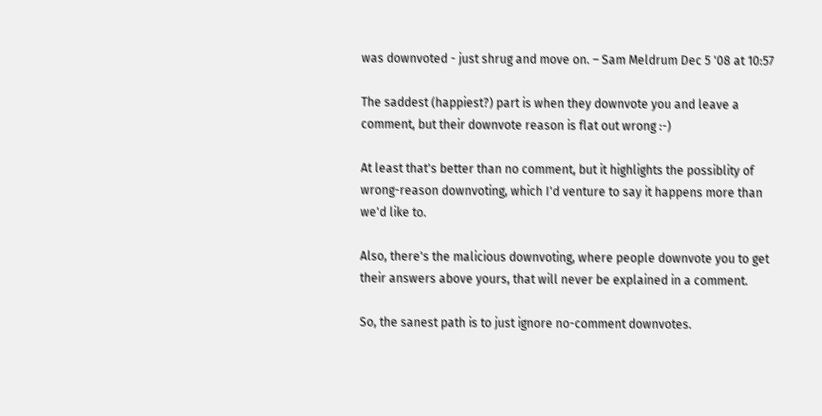was downvoted - just shrug and move on. – Sam Meldrum Dec 5 '08 at 10:57

The saddest (happiest?) part is when they downvote you and leave a comment, but their downvote reason is flat out wrong :-)

At least that's better than no comment, but it highlights the possiblity of wrong-reason downvoting, which I'd venture to say it happens more than we'd like to.

Also, there's the malicious downvoting, where people downvote you to get their answers above yours, that will never be explained in a comment.

So, the sanest path is to just ignore no-comment downvotes.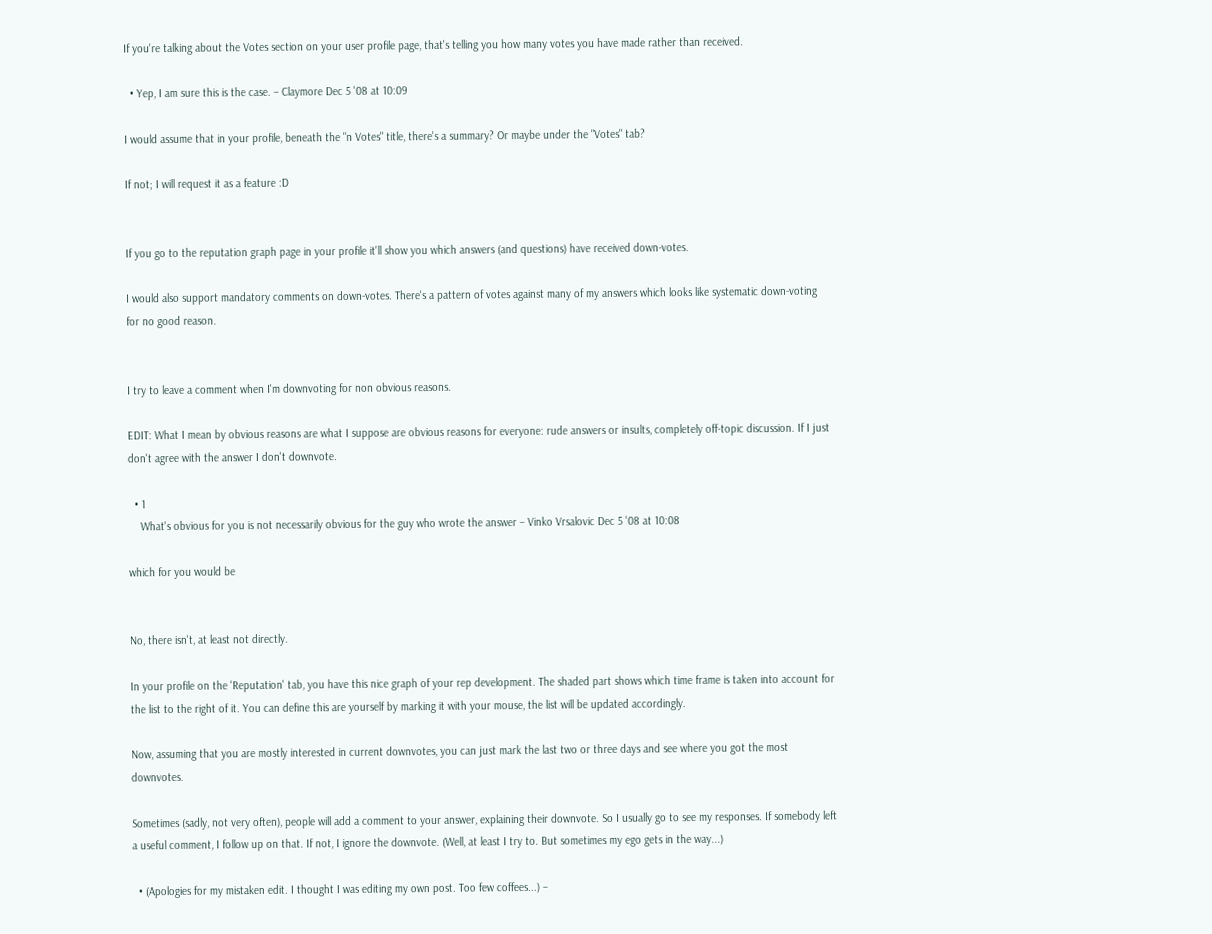If you're talking about the Votes section on your user profile page, that's telling you how many votes you have made rather than received.

  • Yep, I am sure this is the case. – Claymore Dec 5 '08 at 10:09

I would assume that in your profile, beneath the "n Votes" title, there's a summary? Or maybe under the "Votes" tab?

If not; I will request it as a feature :D


If you go to the reputation graph page in your profile it'll show you which answers (and questions) have received down-votes.

I would also support mandatory comments on down-votes. There's a pattern of votes against many of my answers which looks like systematic down-voting for no good reason.


I try to leave a comment when I'm downvoting for non obvious reasons.

EDIT: What I mean by obvious reasons are what I suppose are obvious reasons for everyone: rude answers or insults, completely off-topic discussion. If I just don't agree with the answer I don't downvote.

  • 1
    What's obvious for you is not necessarily obvious for the guy who wrote the answer – Vinko Vrsalovic Dec 5 '08 at 10:08

which for you would be


No, there isn't, at least not directly.

In your profile on the 'Reputation' tab, you have this nice graph of your rep development. The shaded part shows which time frame is taken into account for the list to the right of it. You can define this are yourself by marking it with your mouse, the list will be updated accordingly.

Now, assuming that you are mostly interested in current downvotes, you can just mark the last two or three days and see where you got the most downvotes.

Sometimes (sadly, not very often), people will add a comment to your answer, explaining their downvote. So I usually go to see my responses. If somebody left a useful comment, I follow up on that. If not, I ignore the downvote. (Well, at least I try to. But sometimes my ego gets in the way...)

  • (Apologies for my mistaken edit. I thought I was editing my own post. Too few coffees...) –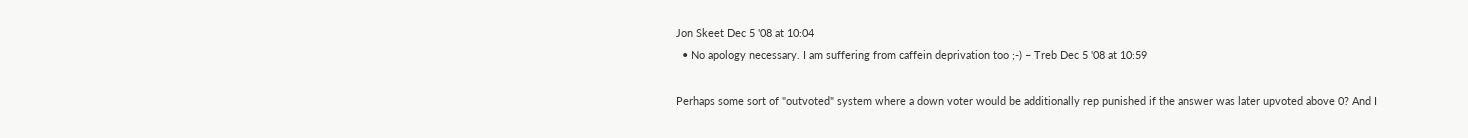Jon Skeet Dec 5 '08 at 10:04
  • No apology necessary. I am suffering from caffein deprivation too ;-) – Treb Dec 5 '08 at 10:59

Perhaps some sort of "outvoted" system where a down voter would be additionally rep punished if the answer was later upvoted above 0? And I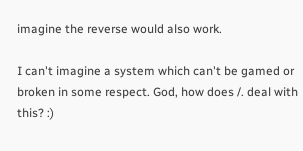imagine the reverse would also work.

I can't imagine a system which can't be gamed or broken in some respect. God, how does /. deal with this? :)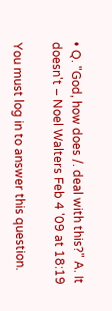• Q. "God, how does /. deal with this?" A. It doesn't – Noel Walters Feb 4 '09 at 18:19

You must log in to answer this question.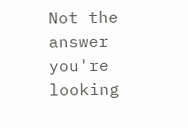Not the answer you're looking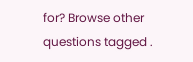for? Browse other questions tagged .